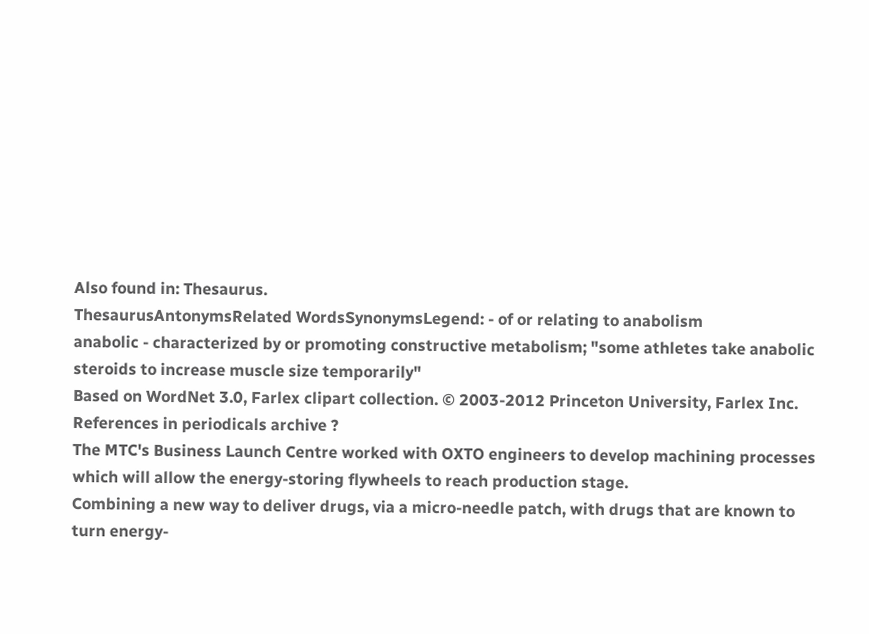Also found in: Thesaurus.
ThesaurusAntonymsRelated WordsSynonymsLegend: - of or relating to anabolism
anabolic - characterized by or promoting constructive metabolism; "some athletes take anabolic steroids to increase muscle size temporarily"
Based on WordNet 3.0, Farlex clipart collection. © 2003-2012 Princeton University, Farlex Inc.
References in periodicals archive ?
The MTC's Business Launch Centre worked with OXTO engineers to develop machining processes which will allow the energy-storing flywheels to reach production stage.
Combining a new way to deliver drugs, via a micro-needle patch, with drugs that are known to turn energy-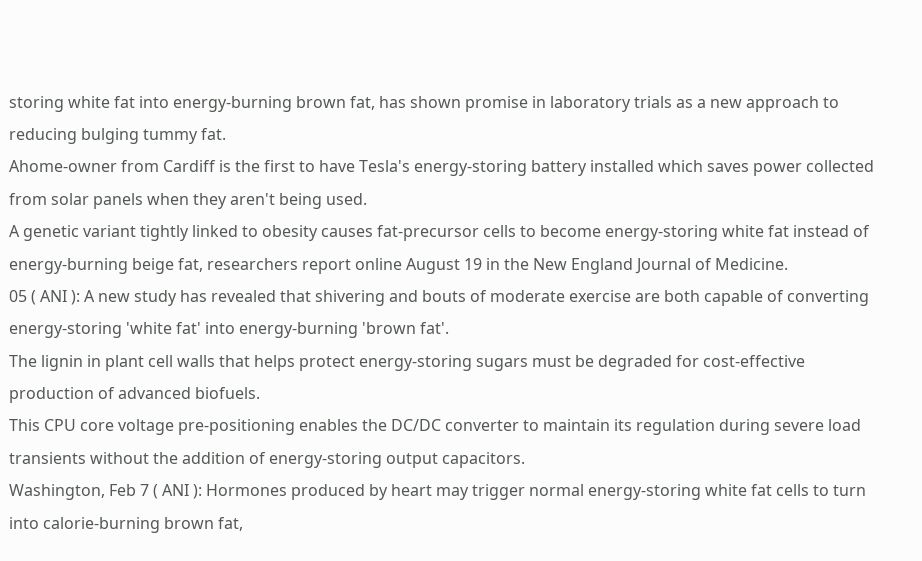storing white fat into energy-burning brown fat, has shown promise in laboratory trials as a new approach to reducing bulging tummy fat.
Ahome-owner from Cardiff is the first to have Tesla's energy-storing battery installed which saves power collected from solar panels when they aren't being used.
A genetic variant tightly linked to obesity causes fat-precursor cells to become energy-storing white fat instead of energy-burning beige fat, researchers report online August 19 in the New England Journal of Medicine.
05 ( ANI ): A new study has revealed that shivering and bouts of moderate exercise are both capable of converting energy-storing 'white fat' into energy-burning 'brown fat'.
The lignin in plant cell walls that helps protect energy-storing sugars must be degraded for cost-effective production of advanced biofuels.
This CPU core voltage pre-positioning enables the DC/DC converter to maintain its regulation during severe load transients without the addition of energy-storing output capacitors.
Washington, Feb 7 ( ANI ): Hormones produced by heart may trigger normal energy-storing white fat cells to turn into calorie-burning brown fat,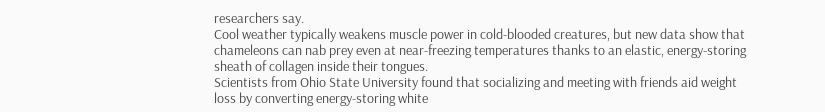researchers say.
Cool weather typically weakens muscle power in cold-blooded creatures, but new data show that chameleons can nab prey even at near-freezing temperatures thanks to an elastic, energy-storing sheath of collagen inside their tongues.
Scientists from Ohio State University found that socializing and meeting with friends aid weight loss by converting energy-storing white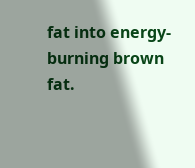fat into energy-burning brown fat.